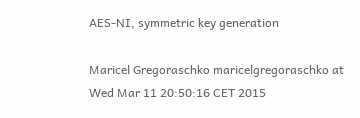AES-NI, symmetric key generation

Maricel Gregoraschko maricelgregoraschko at
Wed Mar 11 20:50:16 CET 2015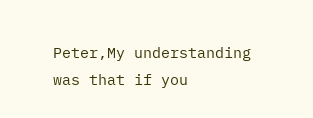Peter,My understanding was that if you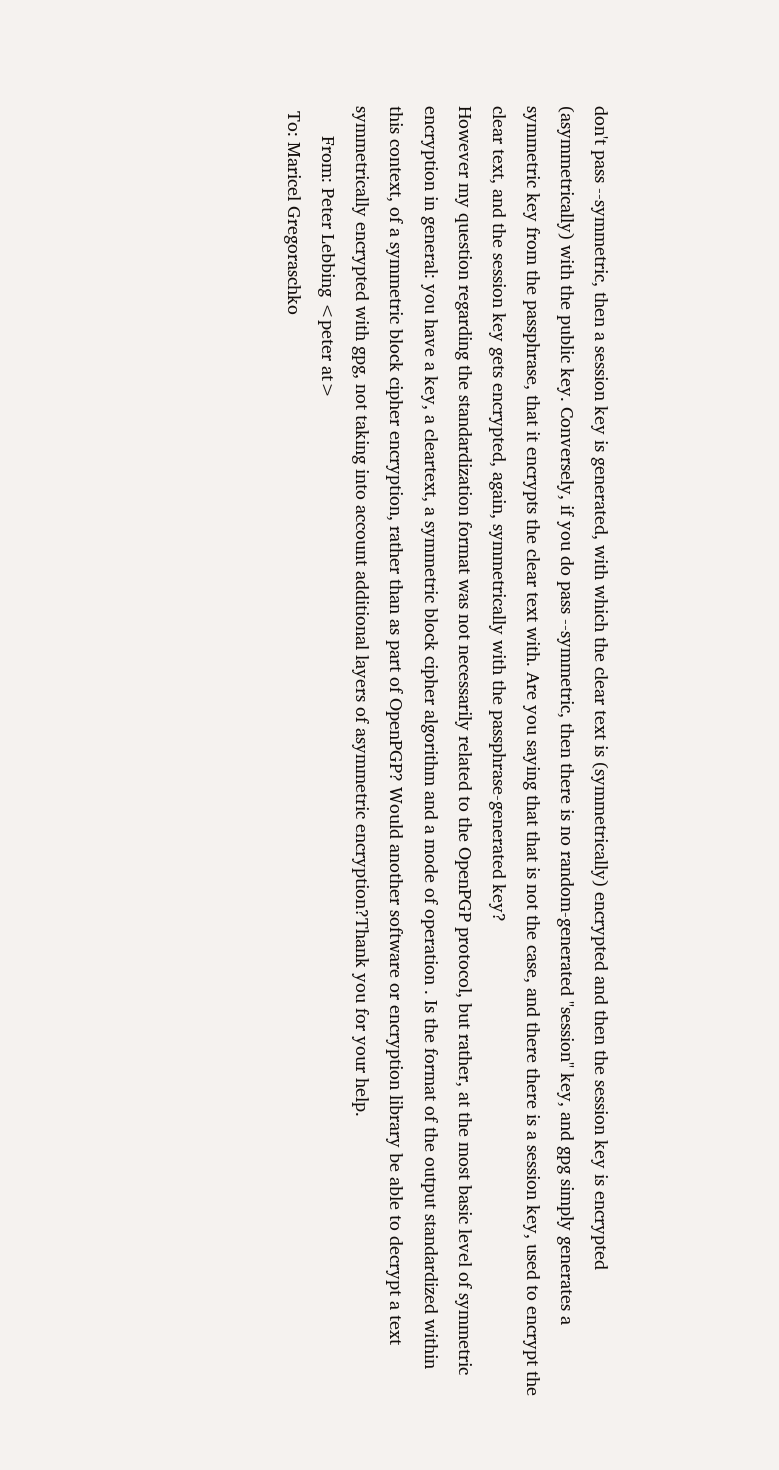don't pass --symmetric, then a session key is generated, with which the clear text is (symmetrically) encrypted and then the session key is encrypted (asymmetrically) with the public key. Conversely, if you do pass --symmetric, then there is no random-generated "session" key, and gpg simply generates a symmetric key from the passphrase, that it encrypts the clear text with. Are you saying that that is not the case, and there there is a session key, used to encrypt the clear text, and the session key gets encrypted, again, symmetrically with the passphrase-generated key?
However my question regarding the standardization format was not necessarily related to the OpenPGP protocol, but rather, at the most basic level of symmetric encryption in general: you have a key, a cleartext, a symmetric block cipher algorithm and a mode of operation . Is the format of the output standardized within this context, of a symmetric block cipher encryption, rather than as part of OpenPGP? Would another software or encryption library be able to decrypt a text symmetrically encrypted with gpg, not taking into account additional layers of asymmetric encryption?Thank you for your help.
      From: Peter Lebbing <peter at>
 To: Maricel Gregoraschko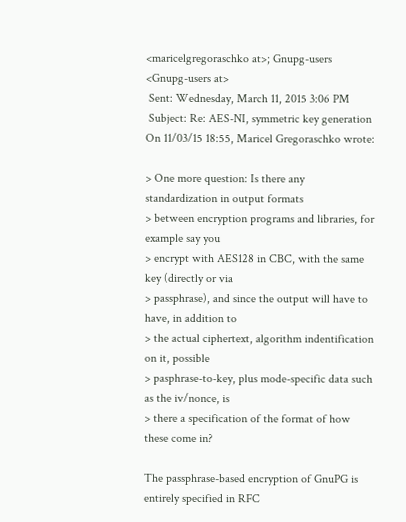<maricelgregoraschko at>; Gnupg-users <Gnupg-users at>
 Sent: Wednesday, March 11, 2015 3:06 PM
 Subject: Re: AES-NI, symmetric key generation
On 11/03/15 18:55, Maricel Gregoraschko wrote:

> One more question: Is there any standardization in output formats
> between encryption programs and libraries, for example say you
> encrypt with AES128 in CBC, with the same key (directly or via
> passphrase), and since the output will have to have, in addition to
> the actual ciphertext, algorithm indentification on it, possible
> pasphrase-to-key, plus mode-specific data such as the iv/nonce, is
> there a specification of the format of how these come in?

The passphrase-based encryption of GnuPG is entirely specified in RFC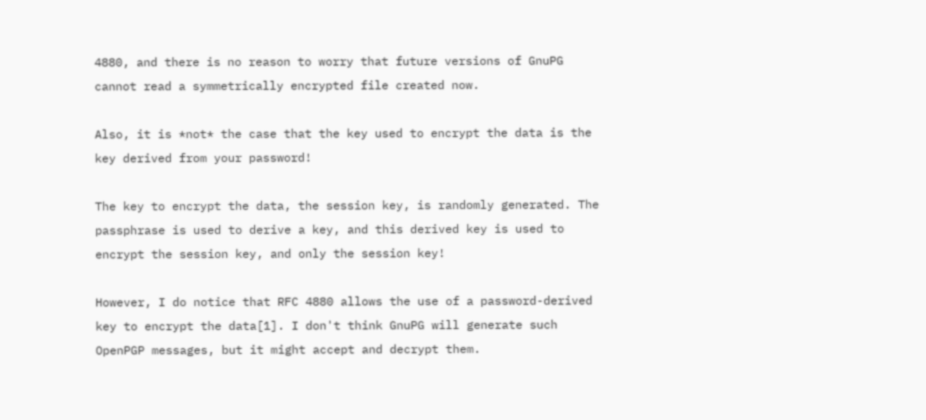4880, and there is no reason to worry that future versions of GnuPG
cannot read a symmetrically encrypted file created now.

Also, it is *not* the case that the key used to encrypt the data is the
key derived from your password!

The key to encrypt the data, the session key, is randomly generated. The
passphrase is used to derive a key, and this derived key is used to
encrypt the session key, and only the session key!

However, I do notice that RFC 4880 allows the use of a password-derived
key to encrypt the data[1]. I don't think GnuPG will generate such
OpenPGP messages, but it might accept and decrypt them.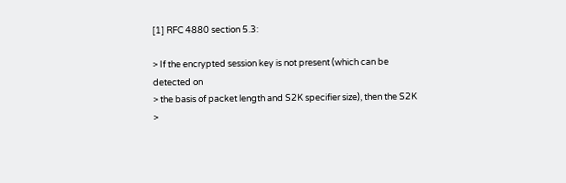[1] RFC 4880 section 5.3:

> If the encrypted session key is not present (which can be detected on
> the basis of packet length and S2K specifier size), then the S2K
>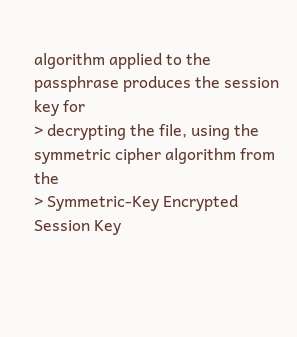algorithm applied to the passphrase produces the session key for
> decrypting the file, using the symmetric cipher algorithm from the
> Symmetric-Key Encrypted Session Key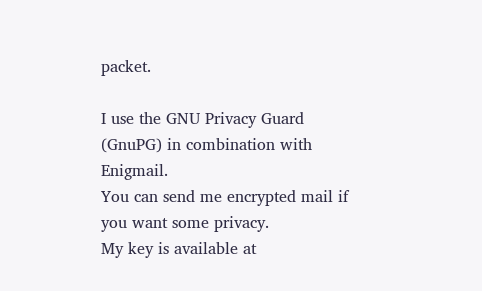packet.

I use the GNU Privacy Guard (GnuPG) in combination with Enigmail.
You can send me encrypted mail if you want some privacy.
My key is available at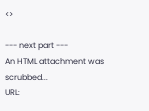<>

--- next part ---
An HTML attachment was scrubbed...
URL: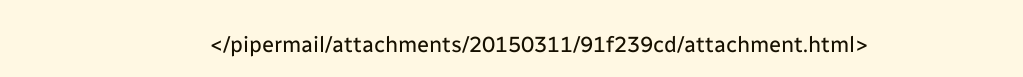</pipermail/attachments/20150311/91f239cd/attachment.html>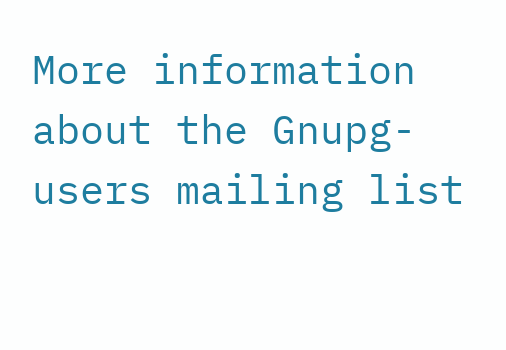More information about the Gnupg-users mailing list